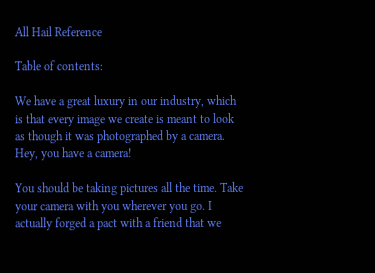All Hail Reference

Table of contents:

We have a great luxury in our industry, which is that every image we create is meant to look as though it was photographed by a camera. Hey, you have a camera!

You should be taking pictures all the time. Take your camera with you wherever you go. I actually forged a pact with a friend that we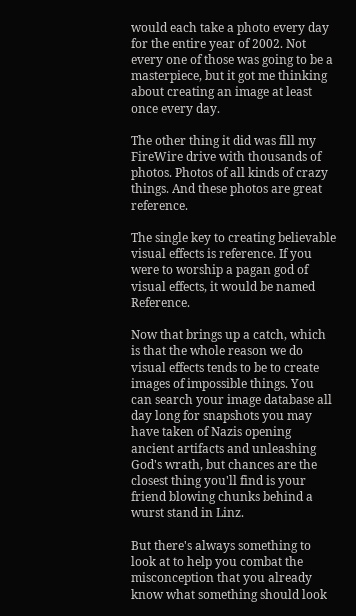would each take a photo every day for the entire year of 2002. Not every one of those was going to be a masterpiece, but it got me thinking about creating an image at least once every day.

The other thing it did was fill my FireWire drive with thousands of photos. Photos of all kinds of crazy things. And these photos are great reference.

The single key to creating believable visual effects is reference. If you were to worship a pagan god of visual effects, it would be named Reference.

Now that brings up a catch, which is that the whole reason we do visual effects tends to be to create images of impossible things. You can search your image database all day long for snapshots you may have taken of Nazis opening ancient artifacts and unleashing God's wrath, but chances are the closest thing you'll find is your friend blowing chunks behind a wurst stand in Linz.

But there's always something to look at to help you combat the misconception that you already know what something should look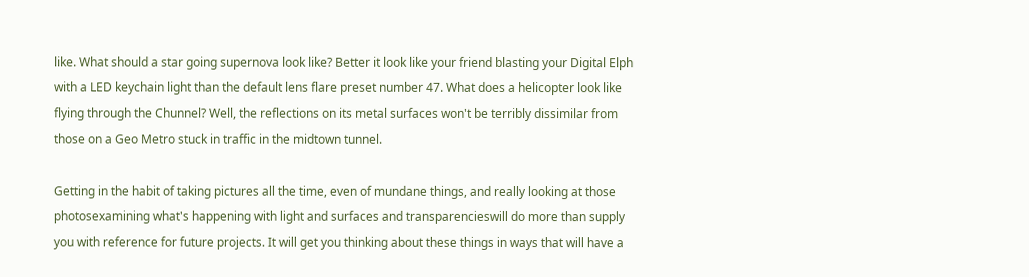like. What should a star going supernova look like? Better it look like your friend blasting your Digital Elph with a LED keychain light than the default lens flare preset number 47. What does a helicopter look like flying through the Chunnel? Well, the reflections on its metal surfaces won't be terribly dissimilar from those on a Geo Metro stuck in traffic in the midtown tunnel.

Getting in the habit of taking pictures all the time, even of mundane things, and really looking at those photosexamining what's happening with light and surfaces and transparencieswill do more than supply you with reference for future projects. It will get you thinking about these things in ways that will have a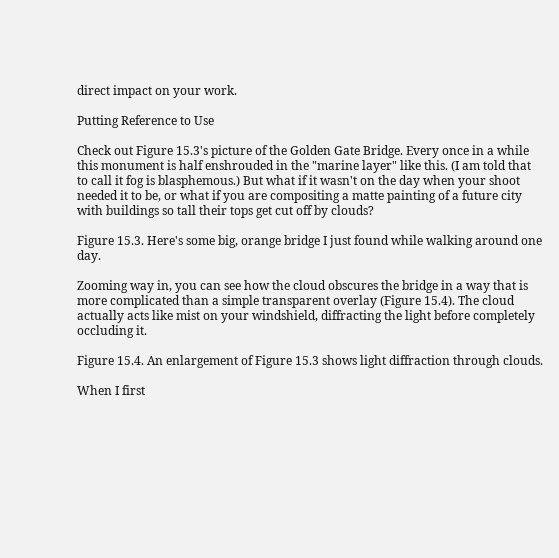direct impact on your work.

Putting Reference to Use

Check out Figure 15.3's picture of the Golden Gate Bridge. Every once in a while this monument is half enshrouded in the "marine layer" like this. (I am told that to call it fog is blasphemous.) But what if it wasn't on the day when your shoot needed it to be, or what if you are compositing a matte painting of a future city with buildings so tall their tops get cut off by clouds?

Figure 15.3. Here's some big, orange bridge I just found while walking around one day.

Zooming way in, you can see how the cloud obscures the bridge in a way that is more complicated than a simple transparent overlay (Figure 15.4). The cloud actually acts like mist on your windshield, diffracting the light before completely occluding it.

Figure 15.4. An enlargement of Figure 15.3 shows light diffraction through clouds.

When I first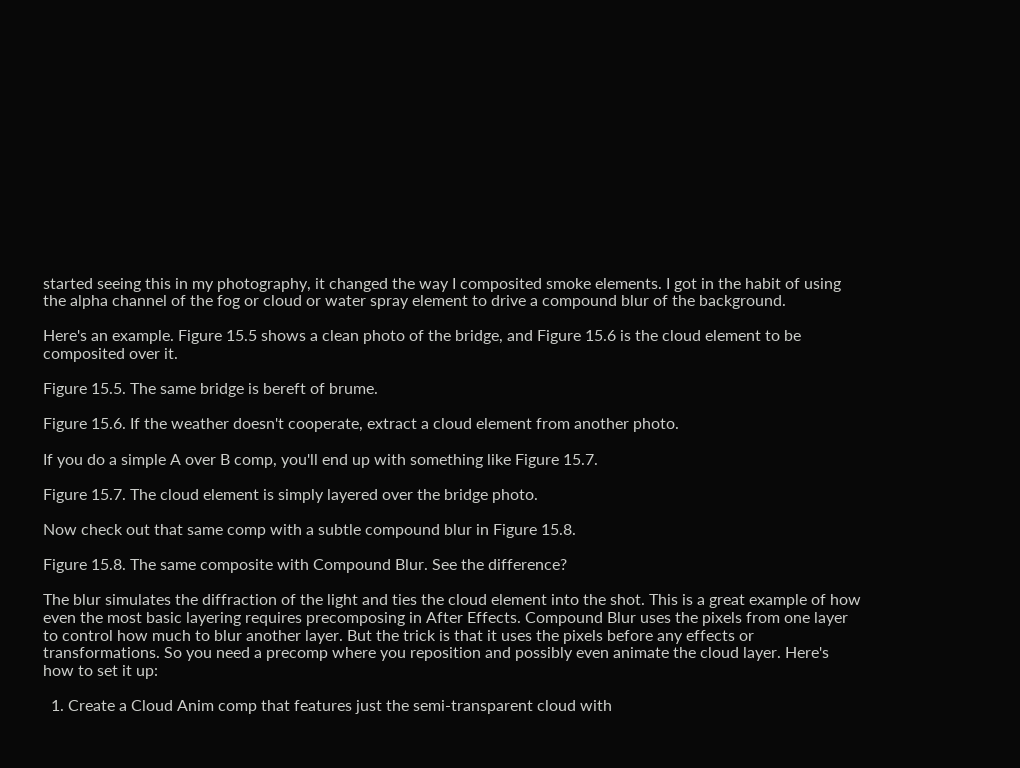started seeing this in my photography, it changed the way I composited smoke elements. I got in the habit of using the alpha channel of the fog or cloud or water spray element to drive a compound blur of the background.

Here's an example. Figure 15.5 shows a clean photo of the bridge, and Figure 15.6 is the cloud element to be composited over it.

Figure 15.5. The same bridge is bereft of brume.

Figure 15.6. If the weather doesn't cooperate, extract a cloud element from another photo.

If you do a simple A over B comp, you'll end up with something like Figure 15.7.

Figure 15.7. The cloud element is simply layered over the bridge photo.

Now check out that same comp with a subtle compound blur in Figure 15.8.

Figure 15.8. The same composite with Compound Blur. See the difference?

The blur simulates the diffraction of the light and ties the cloud element into the shot. This is a great example of how even the most basic layering requires precomposing in After Effects. Compound Blur uses the pixels from one layer to control how much to blur another layer. But the trick is that it uses the pixels before any effects or transformations. So you need a precomp where you reposition and possibly even animate the cloud layer. Here's how to set it up:

  1. Create a Cloud Anim comp that features just the semi-transparent cloud with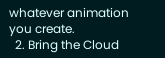whatever animation you create.
  2. Bring the Cloud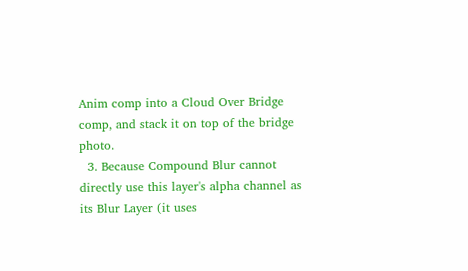Anim comp into a Cloud Over Bridge comp, and stack it on top of the bridge photo.
  3. Because Compound Blur cannot directly use this layer's alpha channel as its Blur Layer (it uses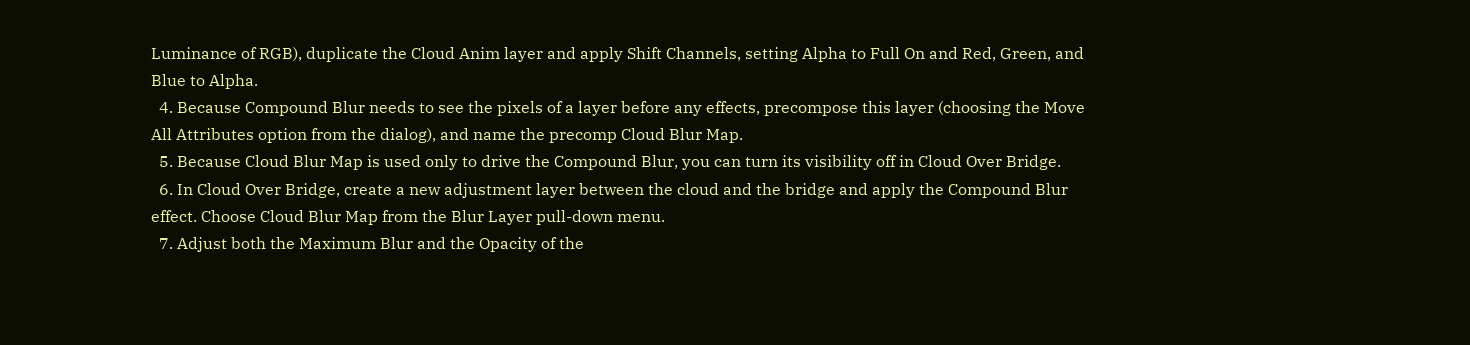Luminance of RGB), duplicate the Cloud Anim layer and apply Shift Channels, setting Alpha to Full On and Red, Green, and Blue to Alpha.
  4. Because Compound Blur needs to see the pixels of a layer before any effects, precompose this layer (choosing the Move All Attributes option from the dialog), and name the precomp Cloud Blur Map.
  5. Because Cloud Blur Map is used only to drive the Compound Blur, you can turn its visibility off in Cloud Over Bridge.
  6. In Cloud Over Bridge, create a new adjustment layer between the cloud and the bridge and apply the Compound Blur effect. Choose Cloud Blur Map from the Blur Layer pull-down menu.
  7. Adjust both the Maximum Blur and the Opacity of the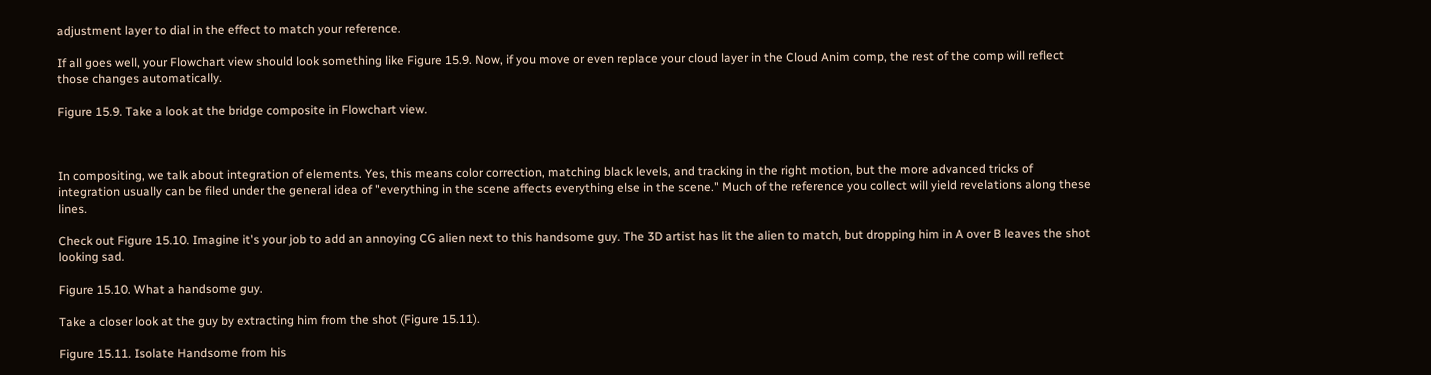adjustment layer to dial in the effect to match your reference.

If all goes well, your Flowchart view should look something like Figure 15.9. Now, if you move or even replace your cloud layer in the Cloud Anim comp, the rest of the comp will reflect those changes automatically.

Figure 15.9. Take a look at the bridge composite in Flowchart view.



In compositing, we talk about integration of elements. Yes, this means color correction, matching black levels, and tracking in the right motion, but the more advanced tricks of integration usually can be filed under the general idea of "everything in the scene affects everything else in the scene." Much of the reference you collect will yield revelations along these lines.

Check out Figure 15.10. Imagine it's your job to add an annoying CG alien next to this handsome guy. The 3D artist has lit the alien to match, but dropping him in A over B leaves the shot looking sad.

Figure 15.10. What a handsome guy.

Take a closer look at the guy by extracting him from the shot (Figure 15.11).

Figure 15.11. Isolate Handsome from his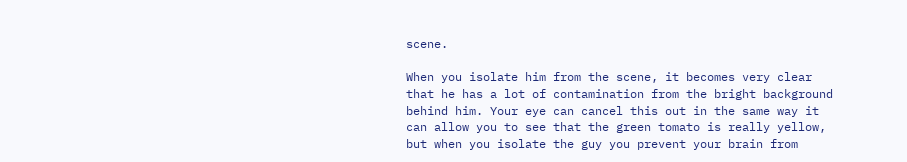scene.

When you isolate him from the scene, it becomes very clear that he has a lot of contamination from the bright background behind him. Your eye can cancel this out in the same way it can allow you to see that the green tomato is really yellow, but when you isolate the guy you prevent your brain from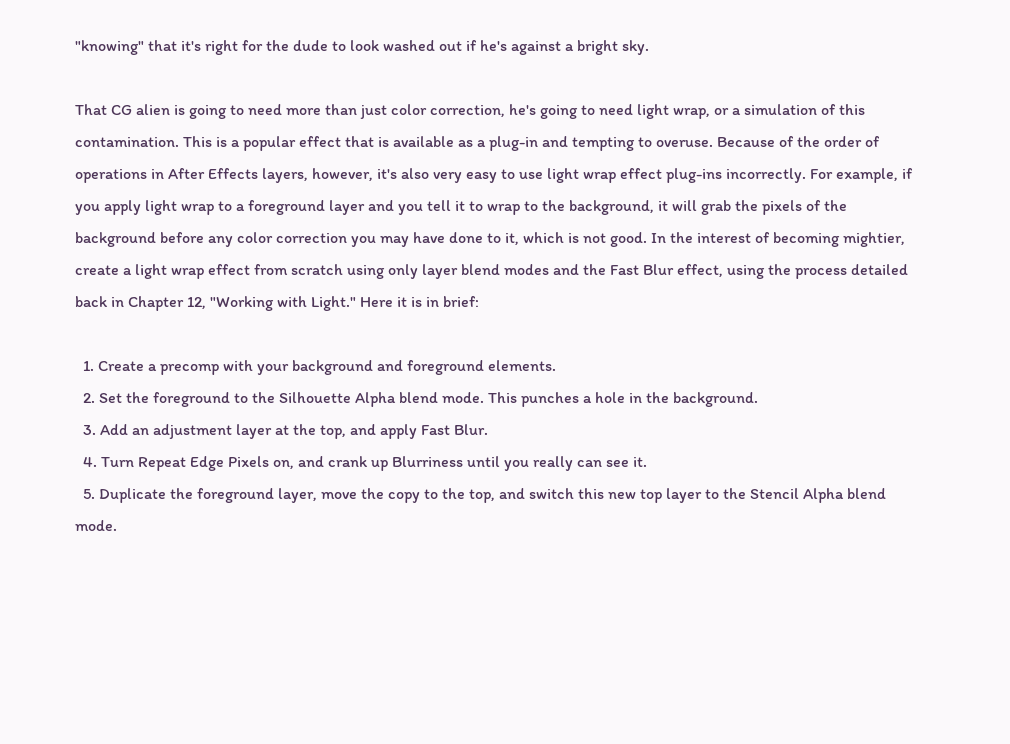"knowing" that it's right for the dude to look washed out if he's against a bright sky.

That CG alien is going to need more than just color correction, he's going to need light wrap, or a simulation of this contamination. This is a popular effect that is available as a plug-in and tempting to overuse. Because of the order of operations in After Effects layers, however, it's also very easy to use light wrap effect plug-ins incorrectly. For example, if you apply light wrap to a foreground layer and you tell it to wrap to the background, it will grab the pixels of the background before any color correction you may have done to it, which is not good. In the interest of becoming mightier, create a light wrap effect from scratch using only layer blend modes and the Fast Blur effect, using the process detailed back in Chapter 12, "Working with Light." Here it is in brief:

  1. Create a precomp with your background and foreground elements.
  2. Set the foreground to the Silhouette Alpha blend mode. This punches a hole in the background.
  3. Add an adjustment layer at the top, and apply Fast Blur.
  4. Turn Repeat Edge Pixels on, and crank up Blurriness until you really can see it.
  5. Duplicate the foreground layer, move the copy to the top, and switch this new top layer to the Stencil Alpha blend mode.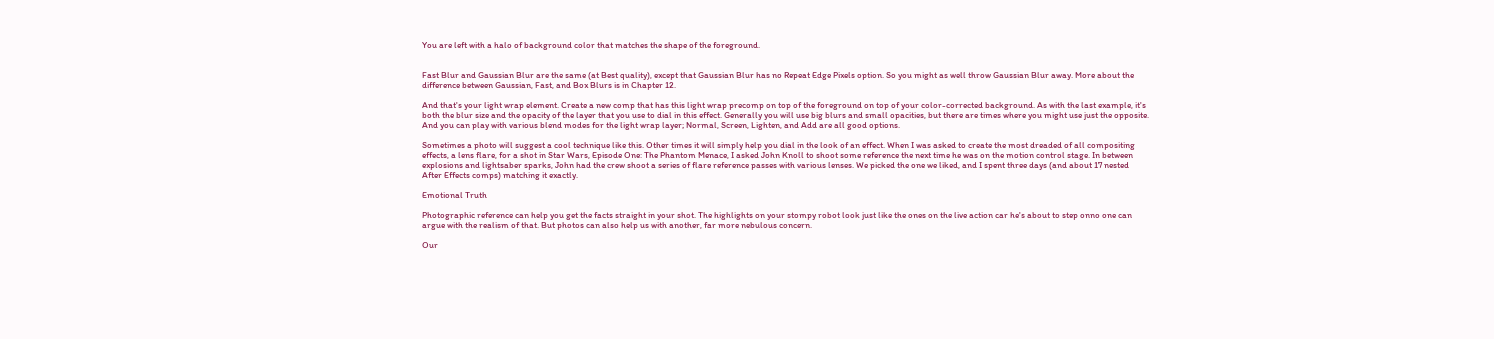You are left with a halo of background color that matches the shape of the foreground.


Fast Blur and Gaussian Blur are the same (at Best quality), except that Gaussian Blur has no Repeat Edge Pixels option. So you might as well throw Gaussian Blur away. More about the difference between Gaussian, Fast, and Box Blurs is in Chapter 12.

And that's your light wrap element. Create a new comp that has this light wrap precomp on top of the foreground on top of your color-corrected background. As with the last example, it's both the blur size and the opacity of the layer that you use to dial in this effect. Generally you will use big blurs and small opacities, but there are times where you might use just the opposite. And you can play with various blend modes for the light wrap layer; Normal, Screen, Lighten, and Add are all good options.

Sometimes a photo will suggest a cool technique like this. Other times it will simply help you dial in the look of an effect. When I was asked to create the most dreaded of all compositing effects, a lens flare, for a shot in Star Wars, Episode One: The Phantom Menace, I asked John Knoll to shoot some reference the next time he was on the motion control stage. In between explosions and lightsaber sparks, John had the crew shoot a series of flare reference passes with various lenses. We picked the one we liked, and I spent three days (and about 17 nested After Effects comps) matching it exactly.

Emotional Truth

Photographic reference can help you get the facts straight in your shot. The highlights on your stompy robot look just like the ones on the live action car he's about to step onno one can argue with the realism of that. But photos can also help us with another, far more nebulous concern.

Our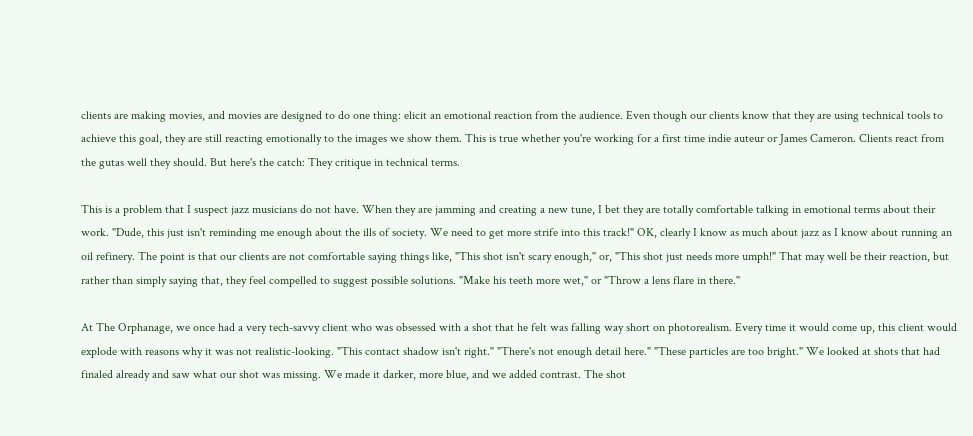clients are making movies, and movies are designed to do one thing: elicit an emotional reaction from the audience. Even though our clients know that they are using technical tools to achieve this goal, they are still reacting emotionally to the images we show them. This is true whether you're working for a first time indie auteur or James Cameron. Clients react from the gutas well they should. But here's the catch: They critique in technical terms.

This is a problem that I suspect jazz musicians do not have. When they are jamming and creating a new tune, I bet they are totally comfortable talking in emotional terms about their work. "Dude, this just isn't reminding me enough about the ills of society. We need to get more strife into this track!" OK, clearly I know as much about jazz as I know about running an oil refinery. The point is that our clients are not comfortable saying things like, "This shot isn't scary enough," or, "This shot just needs more umph!" That may well be their reaction, but rather than simply saying that, they feel compelled to suggest possible solutions. "Make his teeth more wet," or "Throw a lens flare in there."

At The Orphanage, we once had a very tech-savvy client who was obsessed with a shot that he felt was falling way short on photorealism. Every time it would come up, this client would explode with reasons why it was not realistic-looking. "This contact shadow isn't right." "There's not enough detail here." "These particles are too bright." We looked at shots that had finaled already and saw what our shot was missing. We made it darker, more blue, and we added contrast. The shot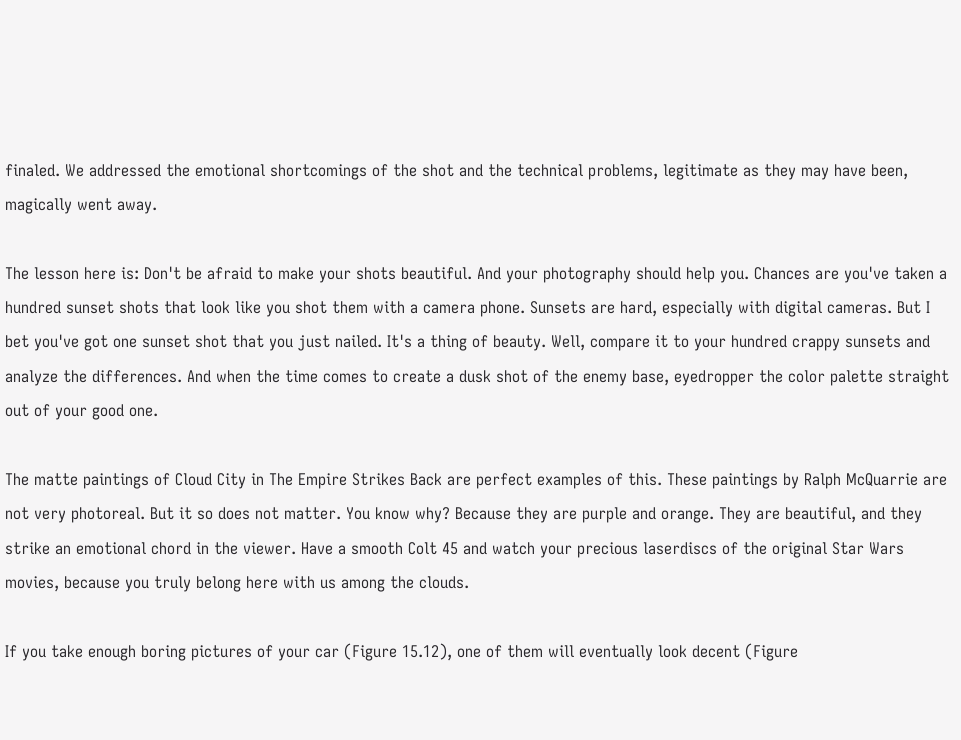finaled. We addressed the emotional shortcomings of the shot and the technical problems, legitimate as they may have been, magically went away.

The lesson here is: Don't be afraid to make your shots beautiful. And your photography should help you. Chances are you've taken a hundred sunset shots that look like you shot them with a camera phone. Sunsets are hard, especially with digital cameras. But I bet you've got one sunset shot that you just nailed. It's a thing of beauty. Well, compare it to your hundred crappy sunsets and analyze the differences. And when the time comes to create a dusk shot of the enemy base, eyedropper the color palette straight out of your good one.

The matte paintings of Cloud City in The Empire Strikes Back are perfect examples of this. These paintings by Ralph McQuarrie are not very photoreal. But it so does not matter. You know why? Because they are purple and orange. They are beautiful, and they strike an emotional chord in the viewer. Have a smooth Colt 45 and watch your precious laserdiscs of the original Star Wars movies, because you truly belong here with us among the clouds.

If you take enough boring pictures of your car (Figure 15.12), one of them will eventually look decent (Figure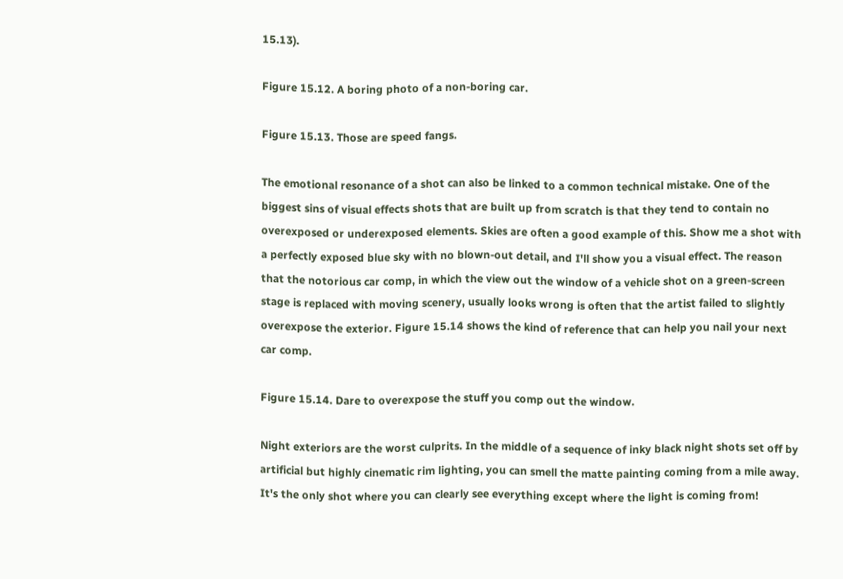15.13).

Figure 15.12. A boring photo of a non-boring car.

Figure 15.13. Those are speed fangs.

The emotional resonance of a shot can also be linked to a common technical mistake. One of the biggest sins of visual effects shots that are built up from scratch is that they tend to contain no overexposed or underexposed elements. Skies are often a good example of this. Show me a shot with a perfectly exposed blue sky with no blown-out detail, and I'll show you a visual effect. The reason that the notorious car comp, in which the view out the window of a vehicle shot on a green-screen stage is replaced with moving scenery, usually looks wrong is often that the artist failed to slightly overexpose the exterior. Figure 15.14 shows the kind of reference that can help you nail your next car comp.

Figure 15.14. Dare to overexpose the stuff you comp out the window.

Night exteriors are the worst culprits. In the middle of a sequence of inky black night shots set off by artificial but highly cinematic rim lighting, you can smell the matte painting coming from a mile away. It's the only shot where you can clearly see everything except where the light is coming from!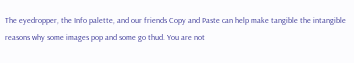The eyedropper, the Info palette, and our friends Copy and Paste can help make tangible the intangible reasons why some images pop and some go thud. You are not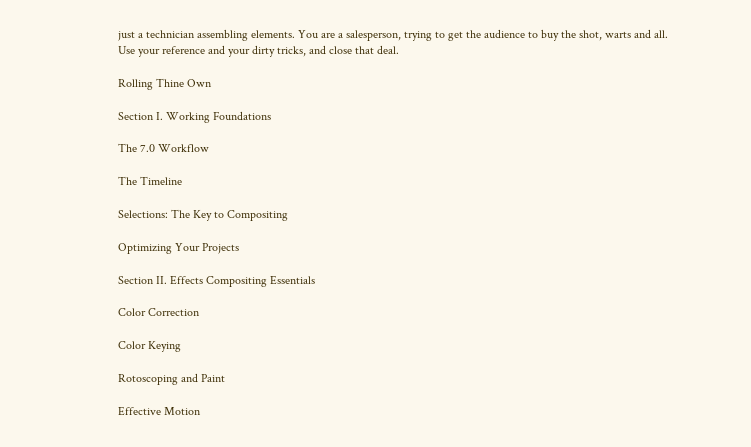just a technician assembling elements. You are a salesperson, trying to get the audience to buy the shot, warts and all. Use your reference and your dirty tricks, and close that deal.

Rolling Thine Own

Section I. Working Foundations

The 7.0 Workflow

The Timeline

Selections: The Key to Compositing

Optimizing Your Projects

Section II. Effects Compositing Essentials

Color Correction

Color Keying

Rotoscoping and Paint

Effective Motion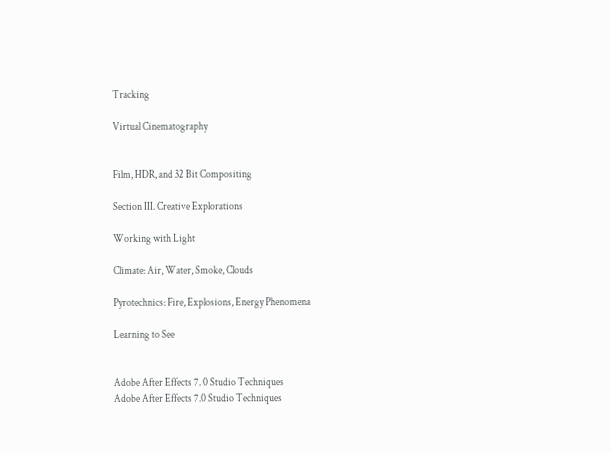Tracking

Virtual Cinematography


Film, HDR, and 32 Bit Compositing

Section III. Creative Explorations

Working with Light

Climate: Air, Water, Smoke, Clouds

Pyrotechnics: Fire, Explosions, Energy Phenomena

Learning to See


Adobe After Effects 7. 0 Studio Techniques
Adobe After Effects 7.0 Studio Techniques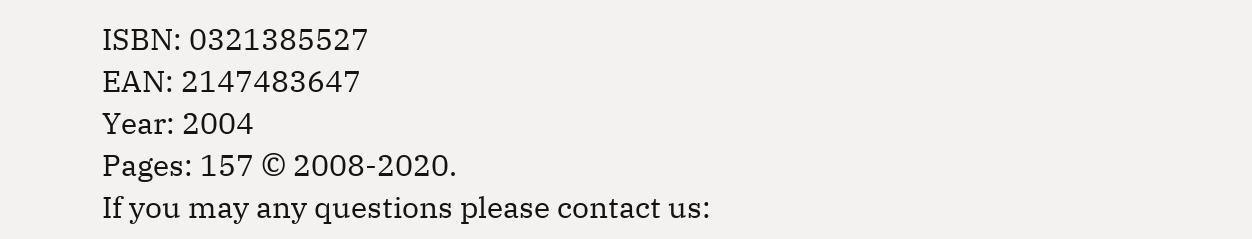ISBN: 0321385527
EAN: 2147483647
Year: 2004
Pages: 157 © 2008-2020.
If you may any questions please contact us: